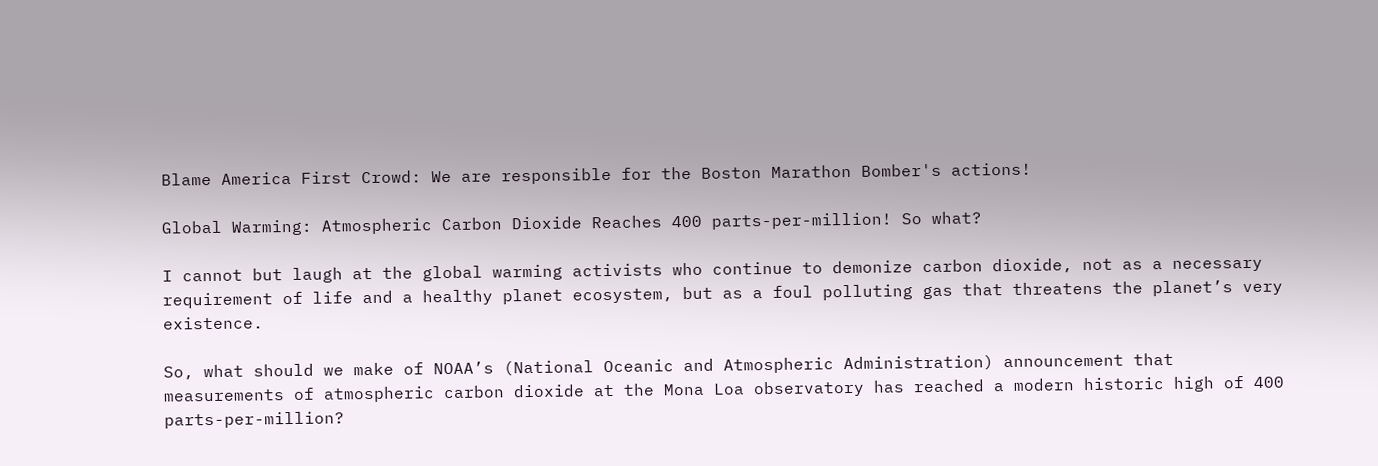Blame America First Crowd: We are responsible for the Boston Marathon Bomber's actions!

Global Warming: Atmospheric Carbon Dioxide Reaches 400 parts-per-million! So what?

I cannot but laugh at the global warming activists who continue to demonize carbon dioxide, not as a necessary requirement of life and a healthy planet ecosystem, but as a foul polluting gas that threatens the planet’s very existence.

So, what should we make of NOAA’s (National Oceanic and Atmospheric Administration) announcement that measurements of atmospheric carbon dioxide at the Mona Loa observatory has reached a modern historic high of 400 parts-per-million?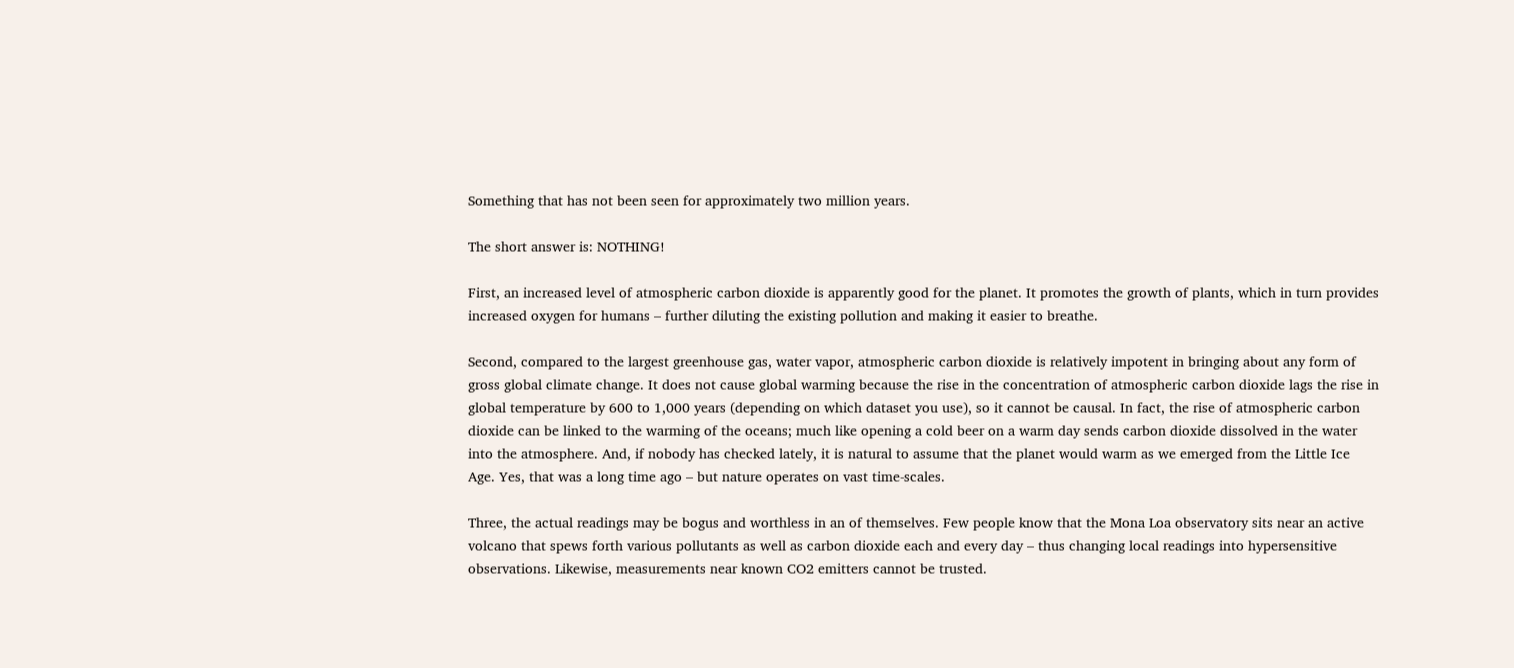Something that has not been seen for approximately two million years.

The short answer is: NOTHING!

First, an increased level of atmospheric carbon dioxide is apparently good for the planet. It promotes the growth of plants, which in turn provides increased oxygen for humans – further diluting the existing pollution and making it easier to breathe.

Second, compared to the largest greenhouse gas, water vapor, atmospheric carbon dioxide is relatively impotent in bringing about any form of gross global climate change. It does not cause global warming because the rise in the concentration of atmospheric carbon dioxide lags the rise in global temperature by 600 to 1,000 years (depending on which dataset you use), so it cannot be causal. In fact, the rise of atmospheric carbon dioxide can be linked to the warming of the oceans; much like opening a cold beer on a warm day sends carbon dioxide dissolved in the water into the atmosphere. And, if nobody has checked lately, it is natural to assume that the planet would warm as we emerged from the Little Ice Age. Yes, that was a long time ago – but nature operates on vast time-scales.

Three, the actual readings may be bogus and worthless in an of themselves. Few people know that the Mona Loa observatory sits near an active volcano that spews forth various pollutants as well as carbon dioxide each and every day – thus changing local readings into hypersensitive observations. Likewise, measurements near known CO2 emitters cannot be trusted.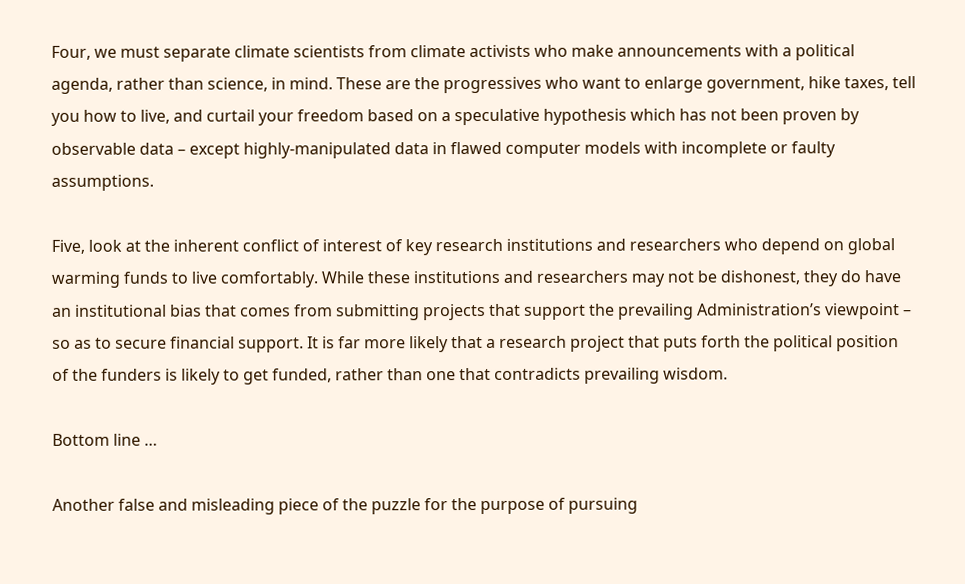Four, we must separate climate scientists from climate activists who make announcements with a political agenda, rather than science, in mind. These are the progressives who want to enlarge government, hike taxes, tell you how to live, and curtail your freedom based on a speculative hypothesis which has not been proven by observable data – except highly-manipulated data in flawed computer models with incomplete or faulty assumptions.

Five, look at the inherent conflict of interest of key research institutions and researchers who depend on global warming funds to live comfortably. While these institutions and researchers may not be dishonest, they do have an institutional bias that comes from submitting projects that support the prevailing Administration’s viewpoint – so as to secure financial support. It is far more likely that a research project that puts forth the political position of the funders is likely to get funded, rather than one that contradicts prevailing wisdom.

Bottom line …

Another false and misleading piece of the puzzle for the purpose of pursuing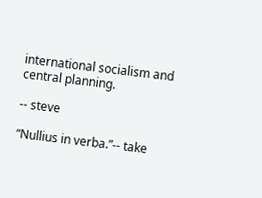international socialism and central planning.

-- steve

“Nullius in verba.”-- take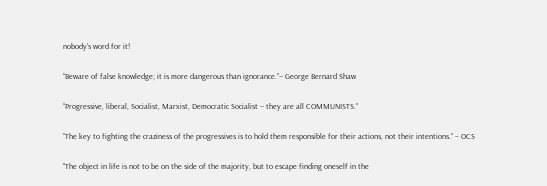nobody's word for it!

“Beware of false knowledge; it is more dangerous than ignorance.”-- George Bernard Shaw

“Progressive, liberal, Socialist, Marxist, Democratic Socialist -- they are all COMMUNISTS.”

“The key to fighting the craziness of the progressives is to hold them responsible for their actions, not their intentions.” – OCS

"The object in life is not to be on the side of the majority, but to escape finding oneself in the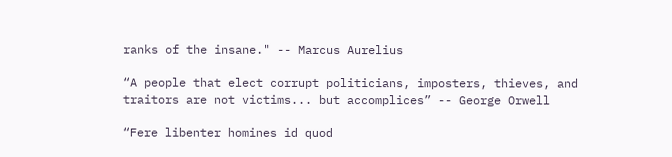ranks of the insane." -- Marcus Aurelius

“A people that elect corrupt politicians, imposters, thieves, and traitors are not victims... but accomplices” -- George Orwell

“Fere libenter homines id quod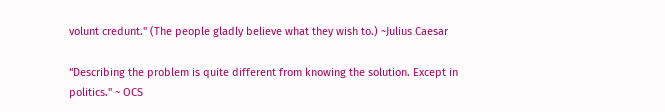volunt credunt." (The people gladly believe what they wish to.) ~Julius Caesar

“Describing the problem is quite different from knowing the solution. Except in politics." ~ OCS